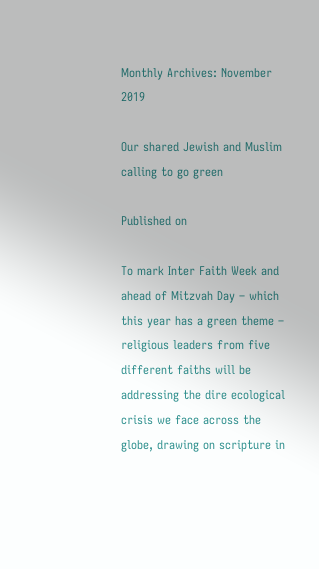Monthly Archives: November 2019

Our shared Jewish and Muslim calling to go green

Published on

To mark Inter Faith Week and ahead of Mitzvah Day – which this year has a green theme – religious leaders from five different faiths will be addressing the dire ecological crisis we face across the globe, drawing on scripture in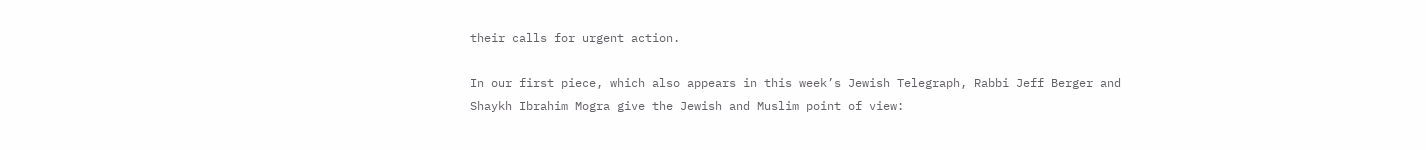their calls for urgent action.

In our first piece, which also appears in this week’s Jewish Telegraph, Rabbi Jeff Berger and Shaykh Ibrahim Mogra give the Jewish and Muslim point of view: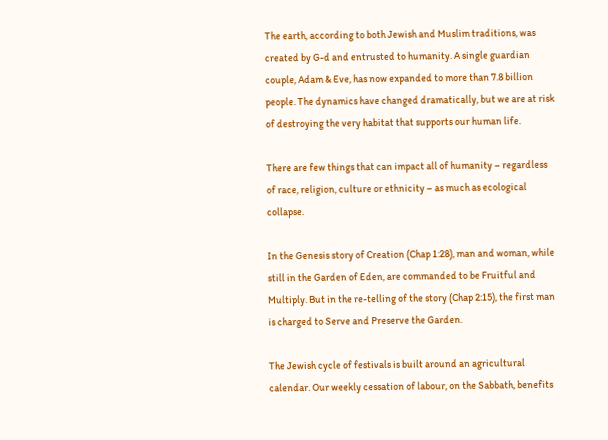The earth, according to both Jewish and Muslim traditions, was created by G-d and entrusted to humanity. A single guardian couple, Adam & Eve, has now expanded to more than 7.8 billion people. The dynamics have changed dramatically, but we are at risk of destroying the very habitat that supports our human life.

There are few things that can impact all of humanity – regardless of race, religion, culture or ethnicity – as much as ecological collapse.

In the Genesis story of Creation (Chap 1:28), man and woman, while still in the Garden of Eden, are commanded to be Fruitful and Multiply. But in the re-telling of the story (Chap 2:15), the first man is charged to Serve and Preserve the Garden.

The Jewish cycle of festivals is built around an agricultural calendar. Our weekly cessation of labour, on the Sabbath, benefits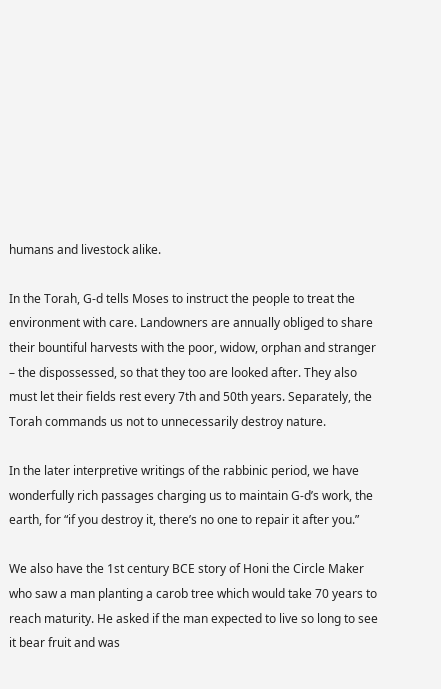humans and livestock alike.

In the Torah, G-d tells Moses to instruct the people to treat the environment with care. Landowners are annually obliged to share their bountiful harvests with the poor, widow, orphan and stranger – the dispossessed, so that they too are looked after. They also must let their fields rest every 7th and 50th years. Separately, the Torah commands us not to unnecessarily destroy nature.

In the later interpretive writings of the rabbinic period, we have wonderfully rich passages charging us to maintain G-d’s work, the earth, for “if you destroy it, there’s no one to repair it after you.”

We also have the 1st century BCE story of Honi the Circle Maker who saw a man planting a carob tree which would take 70 years to reach maturity. He asked if the man expected to live so long to see it bear fruit and was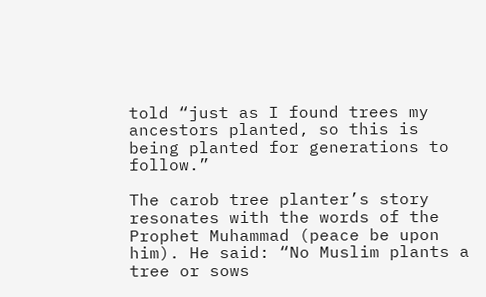told “just as I found trees my ancestors planted, so this is being planted for generations to follow.”

The carob tree planter’s story resonates with the words of the Prophet Muhammad (peace be upon him). He said: “No Muslim plants a tree or sows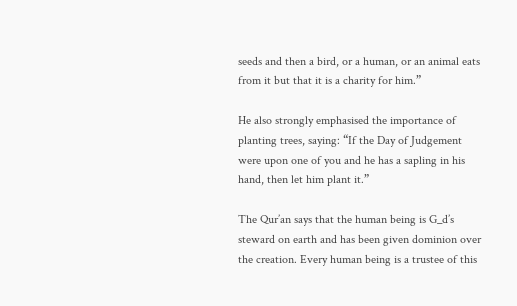seeds and then a bird, or a human, or an animal eats from it but that it is a charity for him.”

He also strongly emphasised the importance of planting trees, saying: “If the Day of Judgement were upon one of you and he has a sapling in his hand, then let him plant it.”

The Qur’an says that the human being is G_d’s steward on earth and has been given dominion over the creation. Every human being is a trustee of this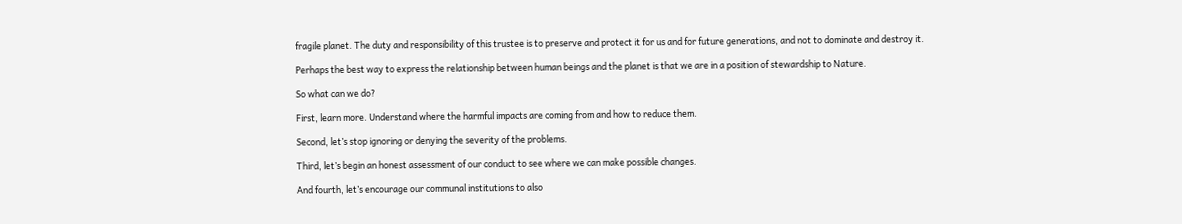fragile planet. The duty and responsibility of this trustee is to preserve and protect it for us and for future generations, and not to dominate and destroy it.

Perhaps the best way to express the relationship between human beings and the planet is that we are in a position of stewardship to Nature.

So what can we do?

First, learn more. Understand where the harmful impacts are coming from and how to reduce them.

Second, let’s stop ignoring or denying the severity of the problems.

Third, let’s begin an honest assessment of our conduct to see where we can make possible changes.

And fourth, let’s encourage our communal institutions to also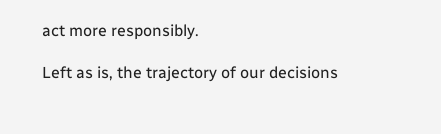act more responsibly.

Left as is, the trajectory of our decisions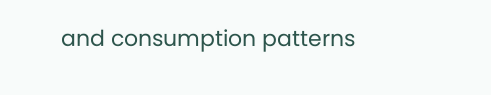and consumption patterns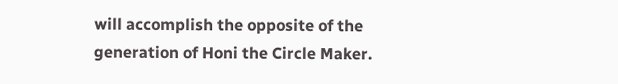will accomplish the opposite of the generation of Honi the Circle Maker.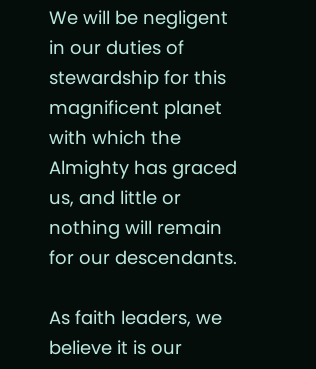We will be negligent in our duties of stewardship for this magnificent planet with which the Almighty has graced us, and little or nothing will remain for our descendants.

As faith leaders, we believe it is our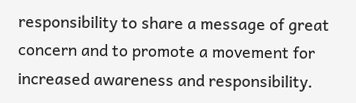responsibility to share a message of great concern and to promote a movement for increased awareness and responsibility.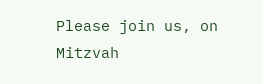Please join us, on Mitzvah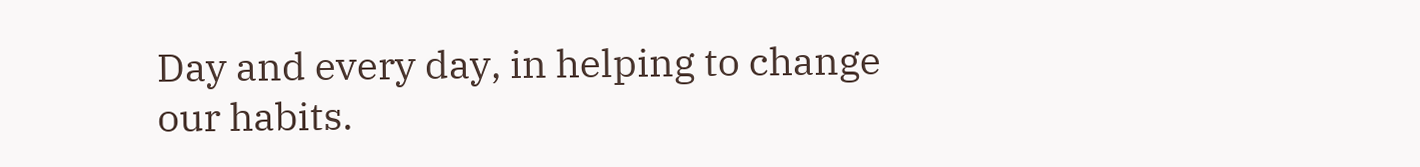Day and every day, in helping to change our habits.